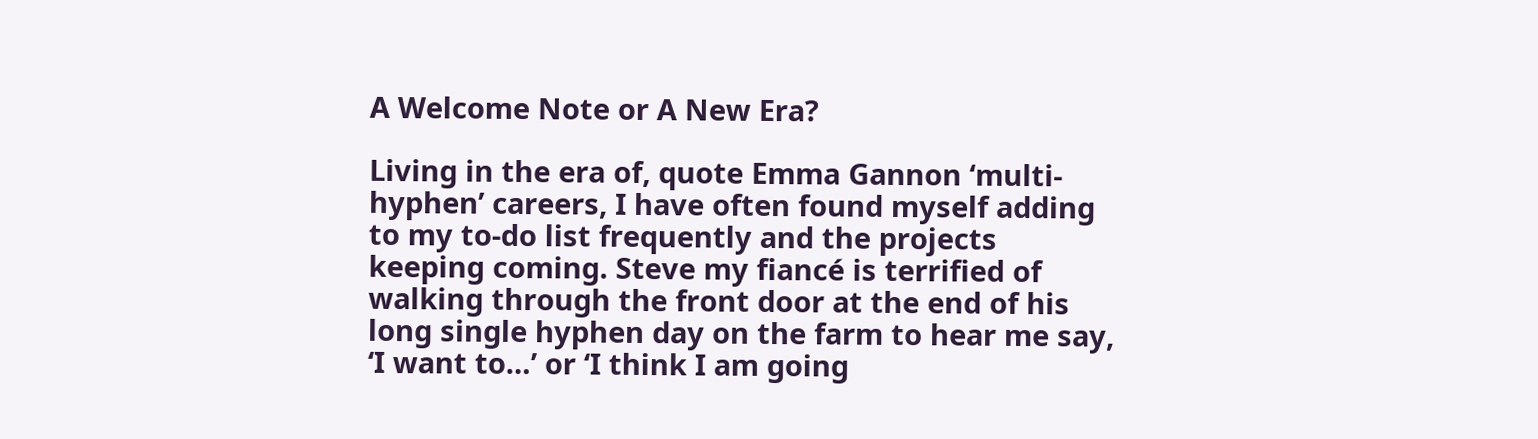A Welcome Note or A New Era?

Living in the era of, quote Emma Gannon ‘multi-hyphen’ careers, I have often found myself adding to my to-do list frequently and the projects keeping coming. Steve my fiancé is terrified of walking through the front door at the end of his long single hyphen day on the farm to hear me say, ‘I want to…’ or ‘I think I am going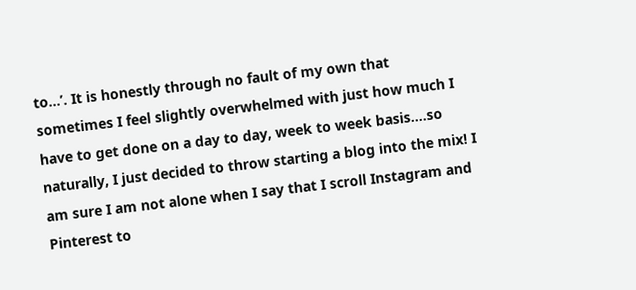to…’. It is honestly through no fault of my own that sometimes I feel slightly overwhelmed with just how much I have to get done on a day to day, week to week basis….so naturally, I just decided to throw starting a blog into the mix! I am sure I am not alone when I say that I scroll Instagram and Pinterest to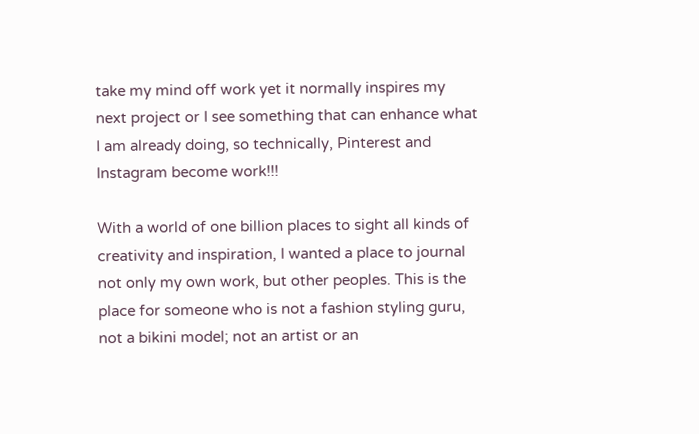take my mind off work yet it normally inspires my next project or I see something that can enhance what I am already doing, so technically, Pinterest and Instagram become work!!!

With a world of one billion places to sight all kinds of creativity and inspiration, I wanted a place to journal not only my own work, but other peoples. This is the place for someone who is not a fashion styling guru, not a bikini model; not an artist or an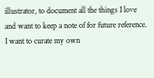illustrator, to document all the things I love and want to keep a note of for future reference. I want to curate my own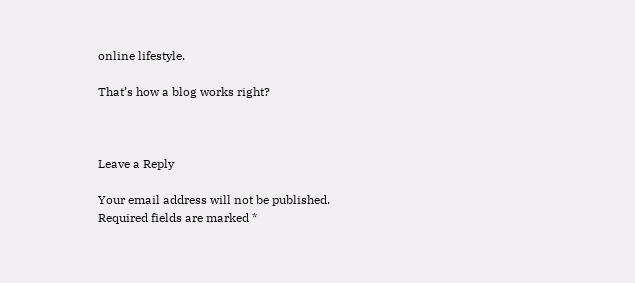online lifestyle.

That’s how a blog works right?



Leave a Reply

Your email address will not be published. Required fields are marked *